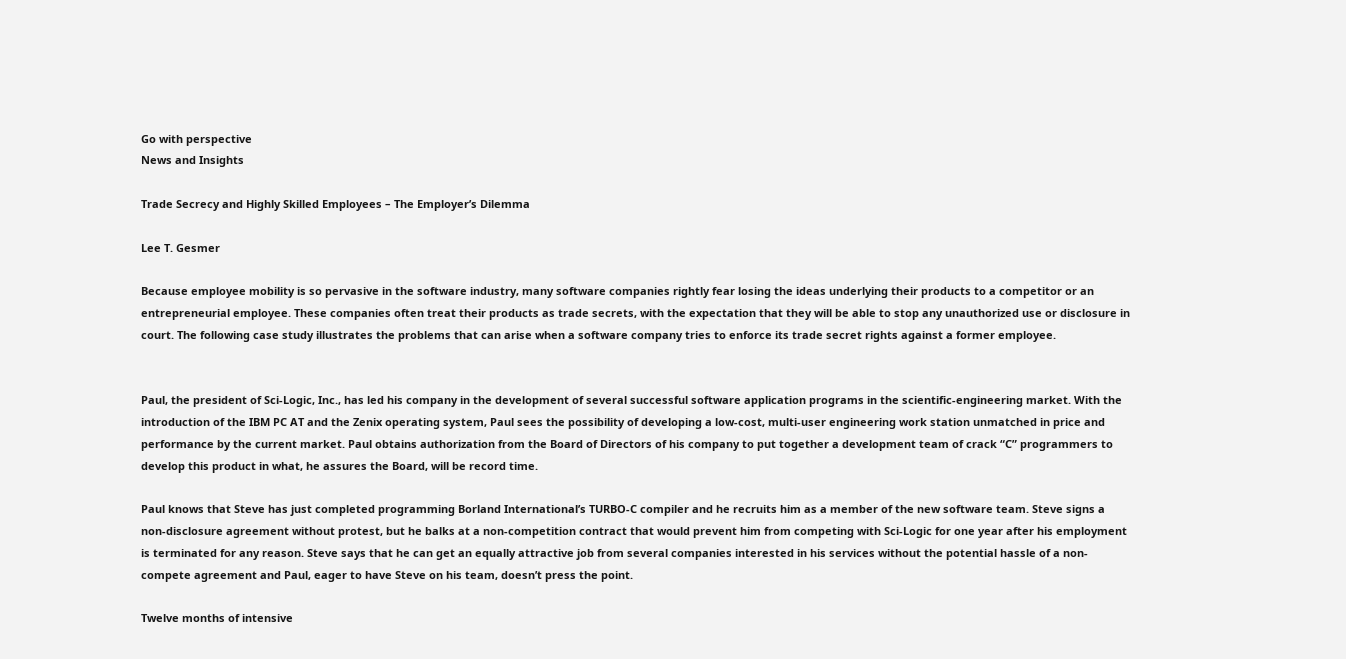Go with perspective
News and Insights

Trade Secrecy and Highly Skilled Employees – The Employer’s Dilemma

Lee T. Gesmer

Because employee mobility is so pervasive in the software industry, many software companies rightly fear losing the ideas underlying their products to a competitor or an entrepreneurial employee. These companies often treat their products as trade secrets, with the expectation that they will be able to stop any unauthorized use or disclosure in court. The following case study illustrates the problems that can arise when a software company tries to enforce its trade secret rights against a former employee.


Paul, the president of Sci-Logic, Inc., has led his company in the development of several successful software application programs in the scientific-engineering market. With the introduction of the IBM PC AT and the Zenix operating system, Paul sees the possibility of developing a low-cost, multi-user engineering work station unmatched in price and performance by the current market. Paul obtains authorization from the Board of Directors of his company to put together a development team of crack “C” programmers to develop this product in what, he assures the Board, will be record time.

Paul knows that Steve has just completed programming Borland International’s TURBO-C compiler and he recruits him as a member of the new software team. Steve signs a non-disclosure agreement without protest, but he balks at a non-competition contract that would prevent him from competing with Sci-Logic for one year after his employment is terminated for any reason. Steve says that he can get an equally attractive job from several companies interested in his services without the potential hassle of a non-compete agreement and Paul, eager to have Steve on his team, doesn’t press the point.

Twelve months of intensive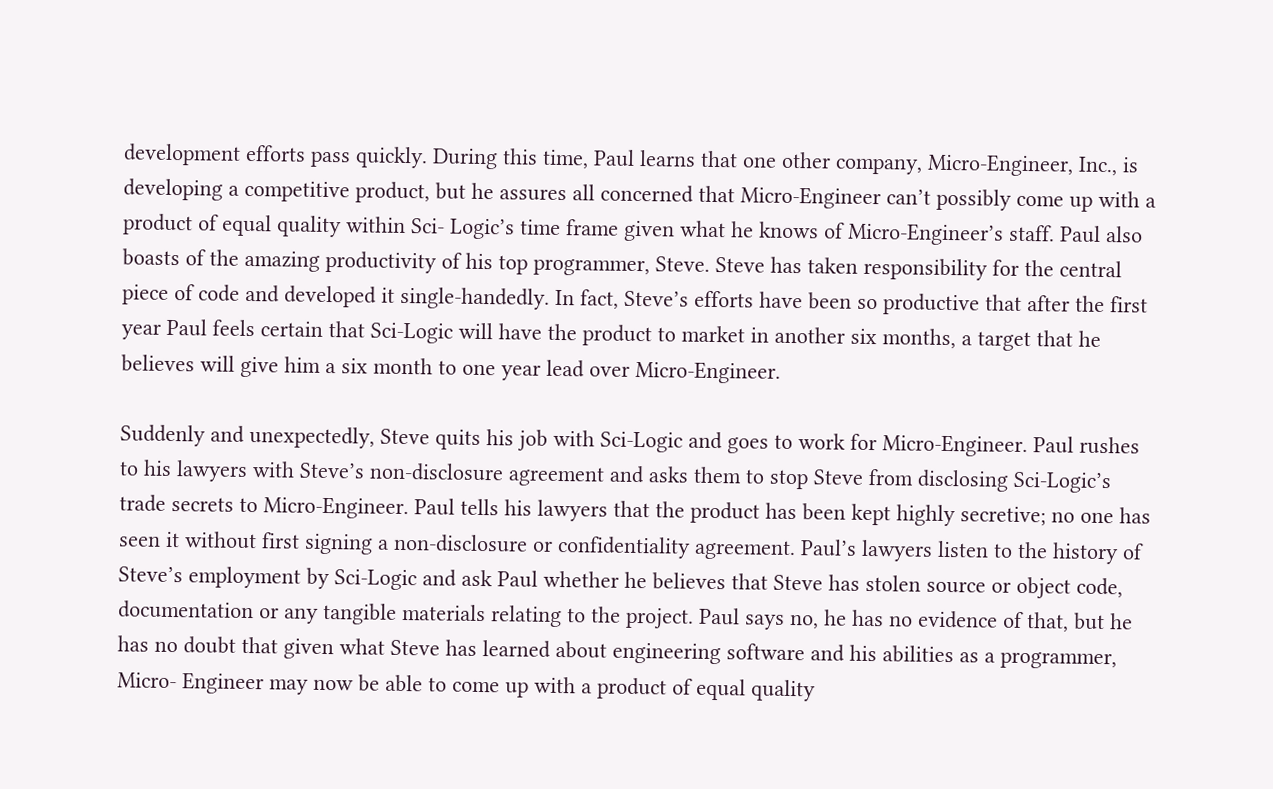development efforts pass quickly. During this time, Paul learns that one other company, Micro-Engineer, Inc., is developing a competitive product, but he assures all concerned that Micro-Engineer can’t possibly come up with a product of equal quality within Sci- Logic’s time frame given what he knows of Micro-Engineer’s staff. Paul also boasts of the amazing productivity of his top programmer, Steve. Steve has taken responsibility for the central piece of code and developed it single-handedly. In fact, Steve’s efforts have been so productive that after the first year Paul feels certain that Sci-Logic will have the product to market in another six months, a target that he believes will give him a six month to one year lead over Micro-Engineer.

Suddenly and unexpectedly, Steve quits his job with Sci-Logic and goes to work for Micro-Engineer. Paul rushes to his lawyers with Steve’s non-disclosure agreement and asks them to stop Steve from disclosing Sci-Logic’s trade secrets to Micro-Engineer. Paul tells his lawyers that the product has been kept highly secretive; no one has seen it without first signing a non-disclosure or confidentiality agreement. Paul’s lawyers listen to the history of Steve’s employment by Sci-Logic and ask Paul whether he believes that Steve has stolen source or object code, documentation or any tangible materials relating to the project. Paul says no, he has no evidence of that, but he has no doubt that given what Steve has learned about engineering software and his abilities as a programmer, Micro- Engineer may now be able to come up with a product of equal quality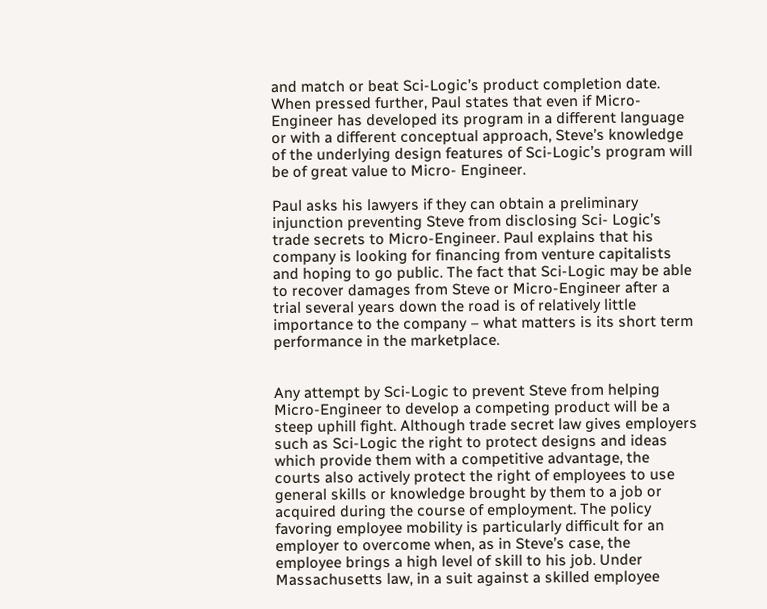and match or beat Sci-Logic’s product completion date. When pressed further, Paul states that even if Micro-Engineer has developed its program in a different language or with a different conceptual approach, Steve’s knowledge of the underlying design features of Sci-Logic’s program will be of great value to Micro- Engineer.

Paul asks his lawyers if they can obtain a preliminary injunction preventing Steve from disclosing Sci- Logic’s trade secrets to Micro-Engineer. Paul explains that his company is looking for financing from venture capitalists and hoping to go public. The fact that Sci-Logic may be able to recover damages from Steve or Micro-Engineer after a trial several years down the road is of relatively little importance to the company – what matters is its short term performance in the marketplace.


Any attempt by Sci-Logic to prevent Steve from helping Micro-Engineer to develop a competing product will be a steep uphill fight. Although trade secret law gives employers such as Sci-Logic the right to protect designs and ideas which provide them with a competitive advantage, the courts also actively protect the right of employees to use general skills or knowledge brought by them to a job or acquired during the course of employment. The policy favoring employee mobility is particularly difficult for an employer to overcome when, as in Steve’s case, the employee brings a high level of skill to his job. Under Massachusetts law, in a suit against a skilled employee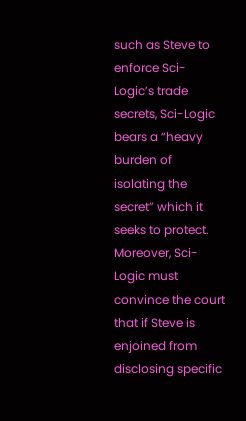such as Steve to enforce Sci-Logic’s trade secrets, Sci-Logic bears a “heavy burden of isolating the secret” which it seeks to protect. Moreover, Sci-Logic must convince the court that if Steve is enjoined from disclosing specific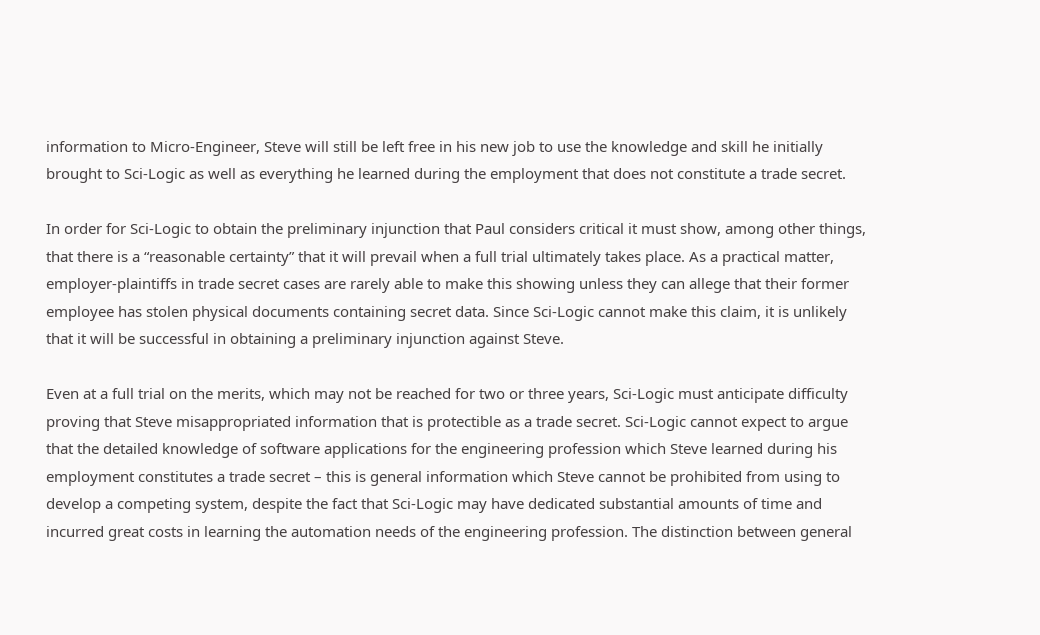information to Micro-Engineer, Steve will still be left free in his new job to use the knowledge and skill he initially brought to Sci-Logic as well as everything he learned during the employment that does not constitute a trade secret.

In order for Sci-Logic to obtain the preliminary injunction that Paul considers critical it must show, among other things, that there is a “reasonable certainty” that it will prevail when a full trial ultimately takes place. As a practical matter, employer-plaintiffs in trade secret cases are rarely able to make this showing unless they can allege that their former employee has stolen physical documents containing secret data. Since Sci-Logic cannot make this claim, it is unlikely that it will be successful in obtaining a preliminary injunction against Steve.

Even at a full trial on the merits, which may not be reached for two or three years, Sci-Logic must anticipate difficulty proving that Steve misappropriated information that is protectible as a trade secret. Sci-Logic cannot expect to argue that the detailed knowledge of software applications for the engineering profession which Steve learned during his employment constitutes a trade secret – this is general information which Steve cannot be prohibited from using to develop a competing system, despite the fact that Sci-Logic may have dedicated substantial amounts of time and incurred great costs in learning the automation needs of the engineering profession. The distinction between general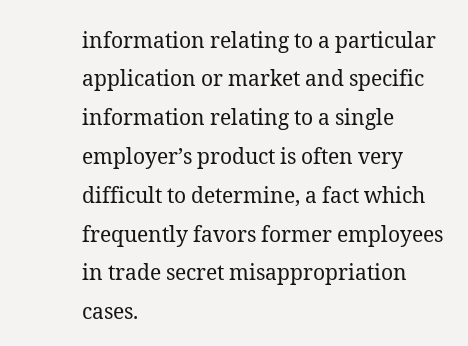information relating to a particular application or market and specific information relating to a single employer’s product is often very difficult to determine, a fact which frequently favors former employees in trade secret misappropriation cases.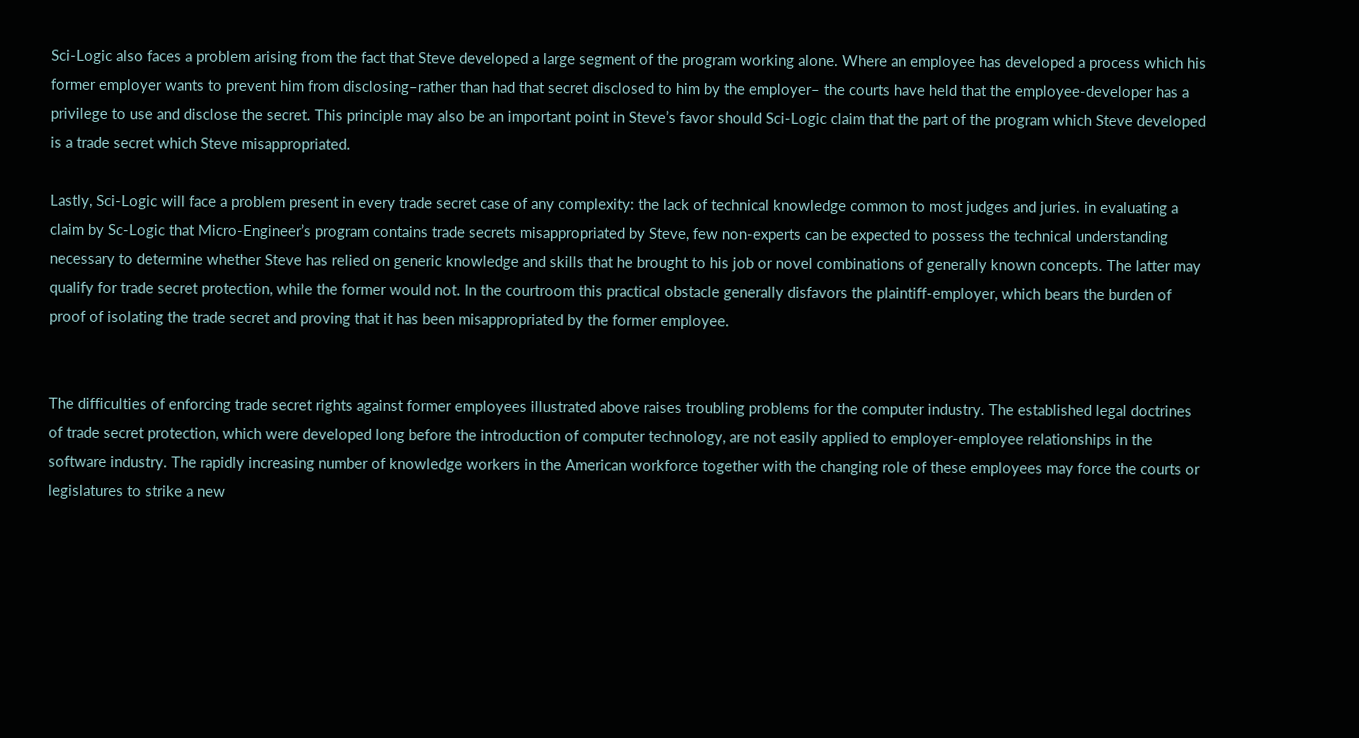Sci-Logic also faces a problem arising from the fact that Steve developed a large segment of the program working alone. Where an employee has developed a process which his former employer wants to prevent him from disclosing–rather than had that secret disclosed to him by the employer– the courts have held that the employee-developer has a privilege to use and disclose the secret. This principle may also be an important point in Steve’s favor should Sci-Logic claim that the part of the program which Steve developed is a trade secret which Steve misappropriated.

Lastly, Sci-Logic will face a problem present in every trade secret case of any complexity: the lack of technical knowledge common to most judges and juries. in evaluating a claim by Sc-Logic that Micro-Engineer’s program contains trade secrets misappropriated by Steve, few non-experts can be expected to possess the technical understanding necessary to determine whether Steve has relied on generic knowledge and skills that he brought to his job or novel combinations of generally known concepts. The latter may qualify for trade secret protection, while the former would not. In the courtroom this practical obstacle generally disfavors the plaintiff-employer, which bears the burden of proof of isolating the trade secret and proving that it has been misappropriated by the former employee.


The difficulties of enforcing trade secret rights against former employees illustrated above raises troubling problems for the computer industry. The established legal doctrines of trade secret protection, which were developed long before the introduction of computer technology, are not easily applied to employer-employee relationships in the software industry. The rapidly increasing number of knowledge workers in the American workforce together with the changing role of these employees may force the courts or legislatures to strike a new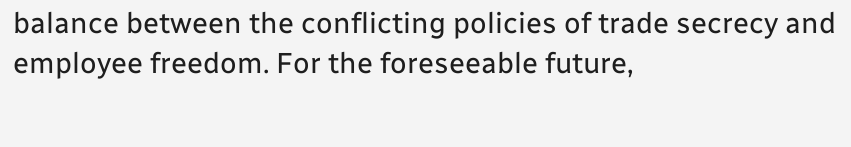balance between the conflicting policies of trade secrecy and employee freedom. For the foreseeable future,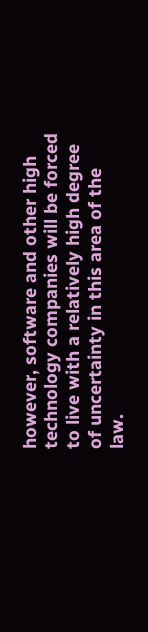however, software and other high technology companies will be forced to live with a relatively high degree of uncertainty in this area of the law.